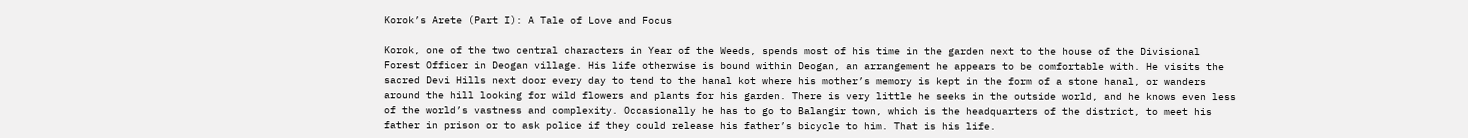Korok’s Arete (Part I): A Tale of Love and Focus

Korok, one of the two central characters in Year of the Weeds, spends most of his time in the garden next to the house of the Divisional Forest Officer in Deogan village. His life otherwise is bound within Deogan, an arrangement he appears to be comfortable with. He visits the sacred Devi Hills next door every day to tend to the hanal kot where his mother’s memory is kept in the form of a stone hanal, or wanders around the hill looking for wild flowers and plants for his garden. There is very little he seeks in the outside world, and he knows even less of the world’s vastness and complexity. Occasionally he has to go to Balangir town, which is the headquarters of the district, to meet his father in prison or to ask police if they could release his father’s bicycle to him. That is his life.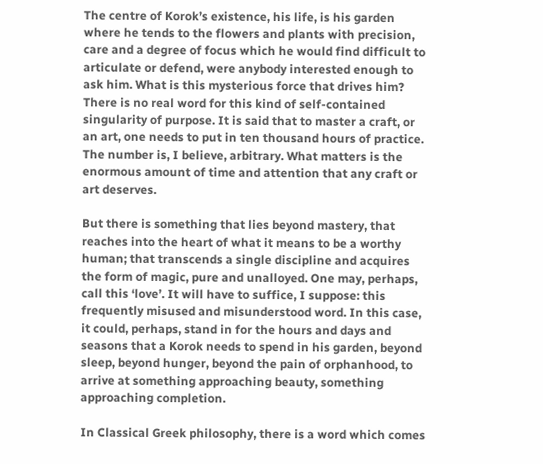The centre of Korok’s existence, his life, is his garden where he tends to the flowers and plants with precision, care and a degree of focus which he would find difficult to articulate or defend, were anybody interested enough to ask him. What is this mysterious force that drives him? There is no real word for this kind of self-contained singularity of purpose. It is said that to master a craft, or an art, one needs to put in ten thousand hours of practice. The number is, I believe, arbitrary. What matters is the enormous amount of time and attention that any craft or art deserves.

But there is something that lies beyond mastery, that reaches into the heart of what it means to be a worthy human; that transcends a single discipline and acquires the form of magic, pure and unalloyed. One may, perhaps, call this ‘love’. It will have to suffice, I suppose: this frequently misused and misunderstood word. In this case, it could, perhaps, stand in for the hours and days and seasons that a Korok needs to spend in his garden, beyond sleep, beyond hunger, beyond the pain of orphanhood, to arrive at something approaching beauty, something approaching completion.

In Classical Greek philosophy, there is a word which comes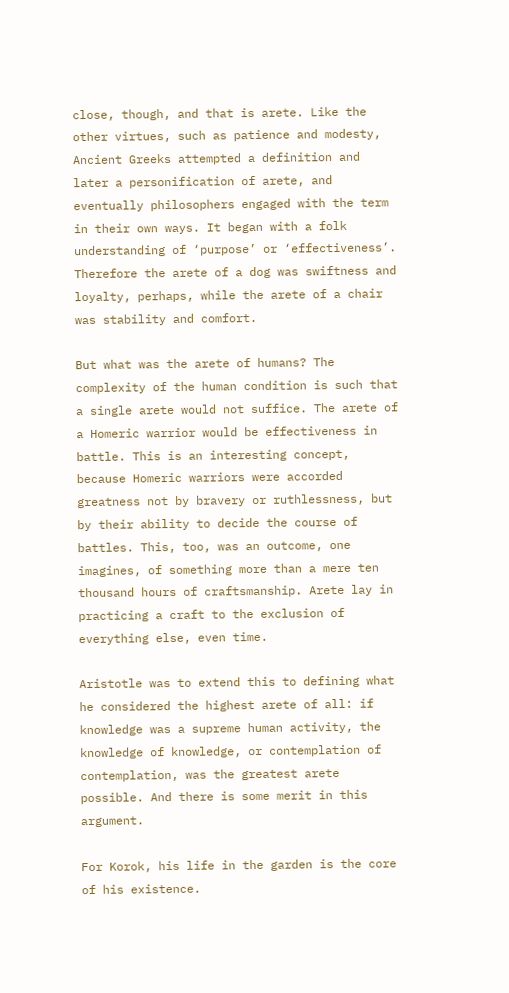close, though, and that is arete. Like the other virtues, such as patience and modesty, Ancient Greeks attempted a definition and later a personification of arete, and eventually philosophers engaged with the term in their own ways. It began with a folk understanding of ‘purpose’ or ‘effectiveness’. Therefore the arete of a dog was swiftness and loyalty, perhaps, while the arete of a chair was stability and comfort.

But what was the arete of humans? The complexity of the human condition is such that a single arete would not suffice. The arete of a Homeric warrior would be effectiveness in battle. This is an interesting concept, because Homeric warriors were accorded greatness not by bravery or ruthlessness, but by their ability to decide the course of battles. This, too, was an outcome, one imagines, of something more than a mere ten thousand hours of craftsmanship. Arete lay in practicing a craft to the exclusion of everything else, even time.

Aristotle was to extend this to defining what he considered the highest arete of all: if knowledge was a supreme human activity, the knowledge of knowledge, or contemplation of contemplation, was the greatest arete possible. And there is some merit in this argument.

For Korok, his life in the garden is the core of his existence.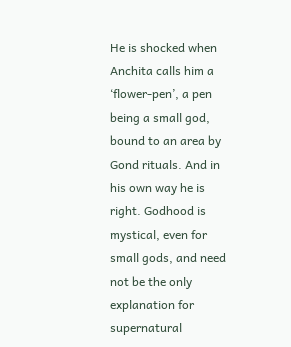He is shocked when Anchita calls him a ‘flower-pen’, a pen being a small god, bound to an area by Gond rituals. And in his own way he is right. Godhood is mystical, even for small gods, and need not be the only explanation for supernatural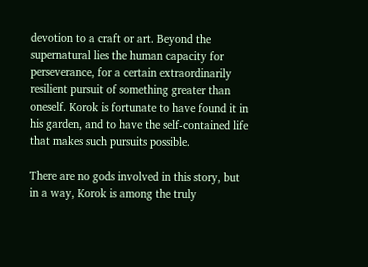devotion to a craft or art. Beyond the supernatural lies the human capacity for perseverance, for a certain extraordinarily resilient pursuit of something greater than oneself. Korok is fortunate to have found it in his garden, and to have the self-contained life that makes such pursuits possible.

There are no gods involved in this story, but in a way, Korok is among the truly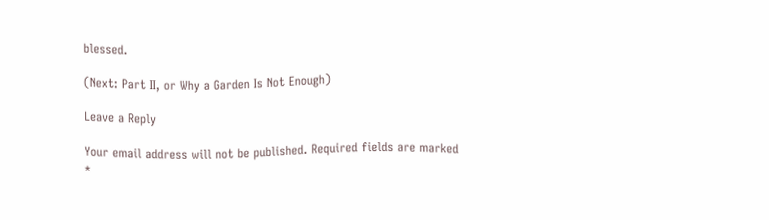blessed.

(Next: Part II, or Why a Garden Is Not Enough)

Leave a Reply

Your email address will not be published. Required fields are marked *